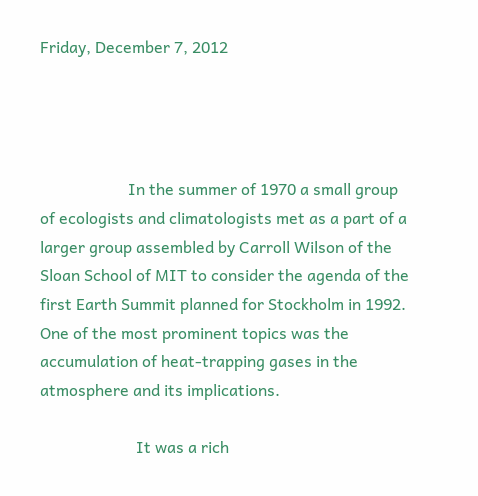Friday, December 7, 2012




                      In the summer of 1970 a small group of ecologists and climatologists met as a part of a larger group assembled by Carroll Wilson of the Sloan School of MIT to consider the agenda of the first Earth Summit planned for Stockholm in 1992.  One of the most prominent topics was the accumulation of heat-trapping gases in the atmosphere and its implications.

                        It was a rich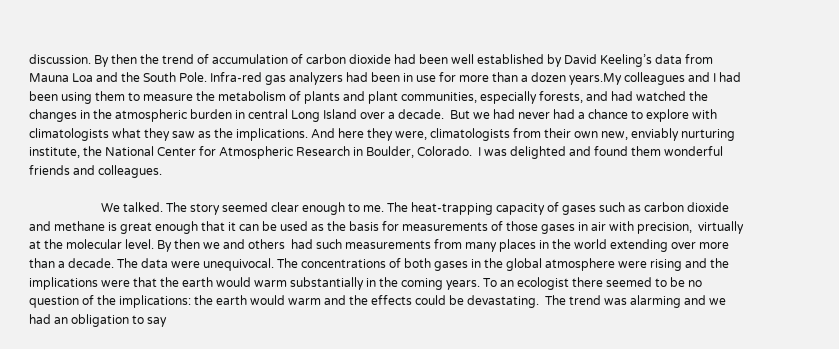discussion. By then the trend of accumulation of carbon dioxide had been well established by David Keeling’s data from Mauna Loa and the South Pole. Infra-red gas analyzers had been in use for more than a dozen years.My colleagues and I had been using them to measure the metabolism of plants and plant communities, especially forests, and had watched the changes in the atmospheric burden in central Long Island over a decade.  But we had never had a chance to explore with climatologists what they saw as the implications. And here they were, climatologists from their own new, enviably nurturing institute, the National Center for Atmospheric Research in Boulder, Colorado.  I was delighted and found them wonderful friends and colleagues.

                        We talked. The story seemed clear enough to me. The heat-trapping capacity of gases such as carbon dioxide and methane is great enough that it can be used as the basis for measurements of those gases in air with precision,  virtually at the molecular level. By then we and others  had such measurements from many places in the world extending over more than a decade. The data were unequivocal. The concentrations of both gases in the global atmosphere were rising and the implications were that the earth would warm substantially in the coming years. To an ecologist there seemed to be no question of the implications: the earth would warm and the effects could be devastating.  The trend was alarming and we had an obligation to say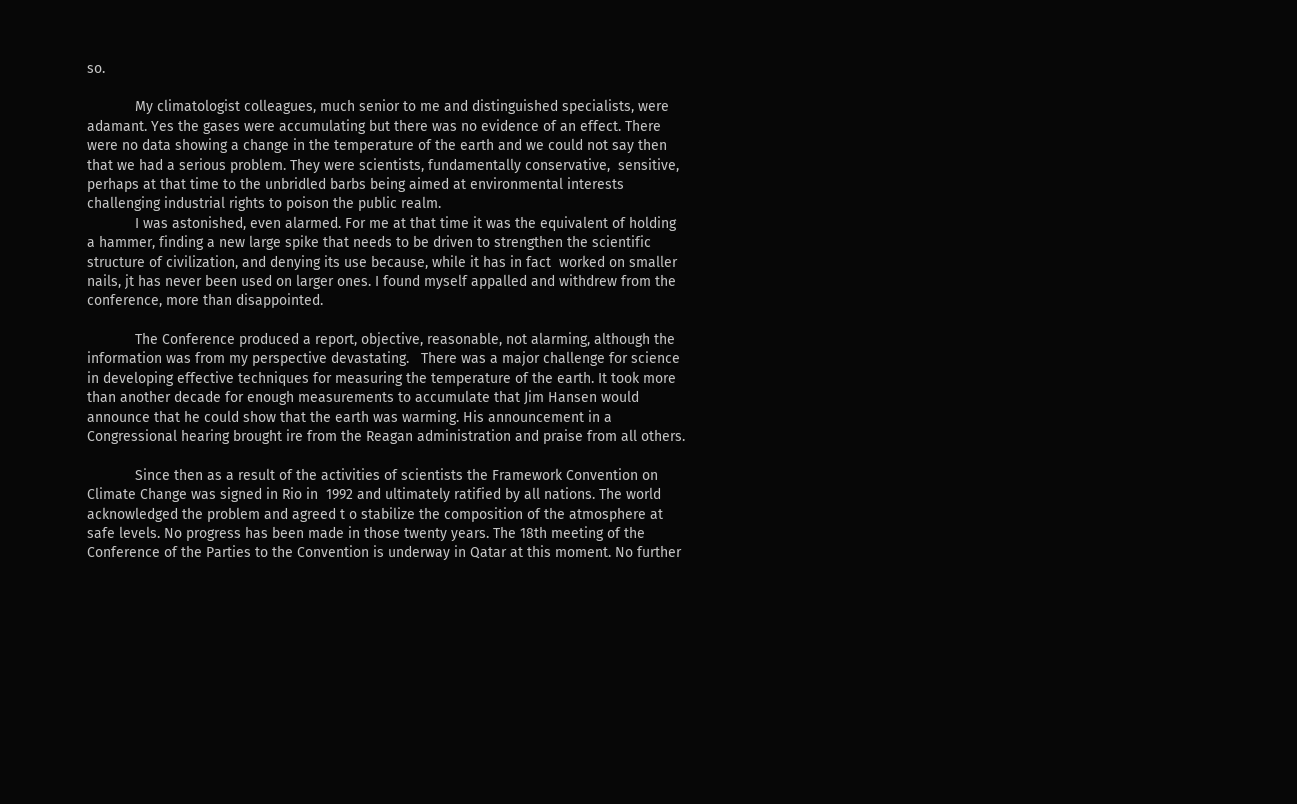so.

            My climatologist colleagues, much senior to me and distinguished specialists, were adamant. Yes the gases were accumulating but there was no evidence of an effect. There were no data showing a change in the temperature of the earth and we could not say then that we had a serious problem. They were scientists, fundamentally conservative,  sensitive, perhaps at that time to the unbridled barbs being aimed at environmental interests challenging industrial rights to poison the public realm.
            I was astonished, even alarmed. For me at that time it was the equivalent of holding a hammer, finding a new large spike that needs to be driven to strengthen the scientific structure of civilization, and denying its use because, while it has in fact  worked on smaller nails, jt has never been used on larger ones. I found myself appalled and withdrew from the conference, more than disappointed.

            The Conference produced a report, objective, reasonable, not alarming, although the information was from my perspective devastating.   There was a major challenge for science in developing effective techniques for measuring the temperature of the earth. It took more than another decade for enough measurements to accumulate that Jim Hansen would announce that he could show that the earth was warming. His announcement in a Congressional hearing brought ire from the Reagan administration and praise from all others.

            Since then as a result of the activities of scientists the Framework Convention on
Climate Change was signed in Rio in  1992 and ultimately ratified by all nations. The world  acknowledged the problem and agreed t o stabilize the composition of the atmosphere at safe levels. No progress has been made in those twenty years. The 18th meeting of the Conference of the Parties to the Convention is underway in Qatar at this moment. No further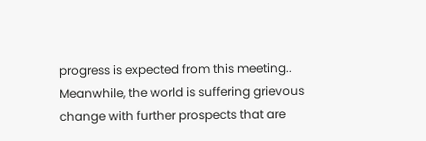progress is expected from this meeting.. Meanwhile, the world is suffering grievous change with further prospects that are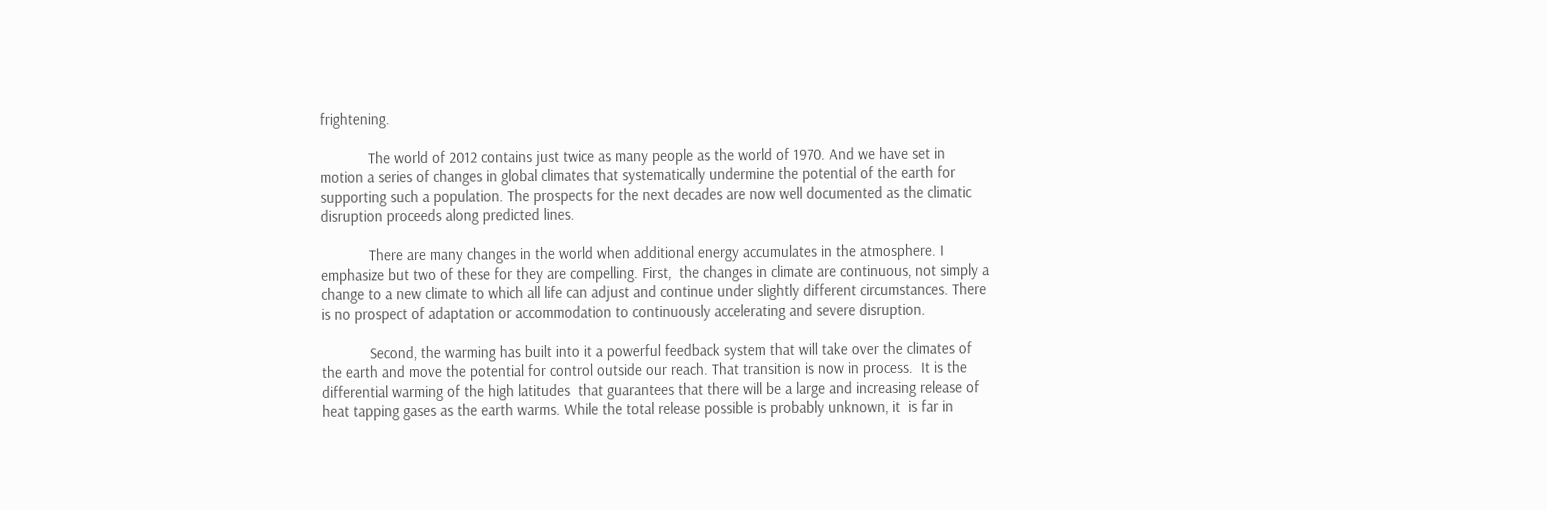frightening.

            The world of 2012 contains just twice as many people as the world of 1970. And we have set in motion a series of changes in global climates that systematically undermine the potential of the earth for supporting such a population. The prospects for the next decades are now well documented as the climatic disruption proceeds along predicted lines.

            There are many changes in the world when additional energy accumulates in the atmosphere. I emphasize but two of these for they are compelling. First,  the changes in climate are continuous, not simply a change to a new climate to which all life can adjust and continue under slightly different circumstances. There is no prospect of adaptation or accommodation to continuously accelerating and severe disruption.

            Second, the warming has built into it a powerful feedback system that will take over the climates of the earth and move the potential for control outside our reach. That transition is now in process.  It is the differential warming of the high latitudes  that guarantees that there will be a large and increasing release of heat tapping gases as the earth warms. While the total release possible is probably unknown, it  is far in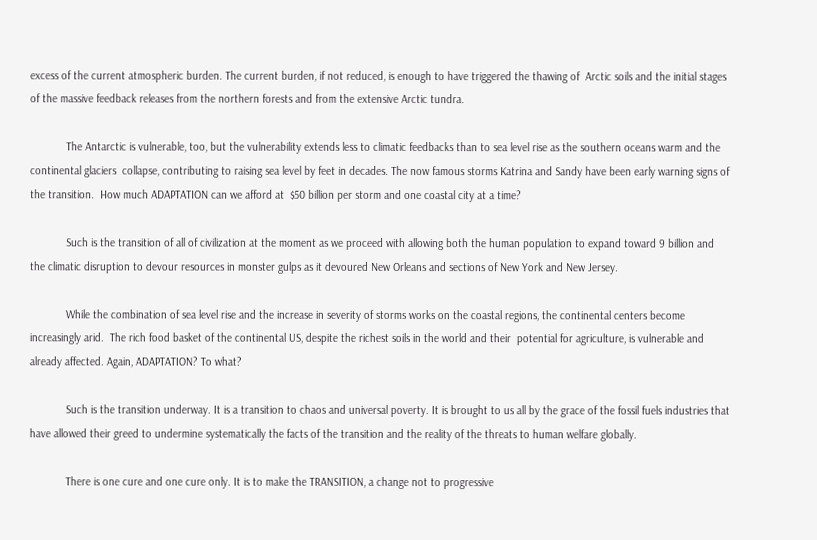excess of the current atmospheric burden. The current burden, if not reduced, is enough to have triggered the thawing of  Arctic soils and the initial stages  of the massive feedback releases from the northern forests and from the extensive Arctic tundra.

            The Antarctic is vulnerable, too, but the vulnerability extends less to climatic feedbacks than to sea level rise as the southern oceans warm and the continental glaciers  collapse, contributing to raising sea level by feet in decades. The now famous storms Katrina and Sandy have been early warning signs of the transition.  How much ADAPTATION can we afford at  $50 billion per storm and one coastal city at a time?

            Such is the transition of all of civilization at the moment as we proceed with allowing both the human population to expand toward 9 billion and the climatic disruption to devour resources in monster gulps as it devoured New Orleans and sections of New York and New Jersey.

            While the combination of sea level rise and the increase in severity of storms works on the coastal regions, the continental centers become increasingly arid.  The rich food basket of the continental US, despite the richest soils in the world and their  potential for agriculture, is vulnerable and already affected. Again, ADAPTATION? To what?

            Such is the transition underway. It is a transition to chaos and universal poverty. It is brought to us all by the grace of the fossil fuels industries that have allowed their greed to undermine systematically the facts of the transition and the reality of the threats to human welfare globally.

            There is one cure and one cure only. It is to make the TRANSITION, a change not to progressive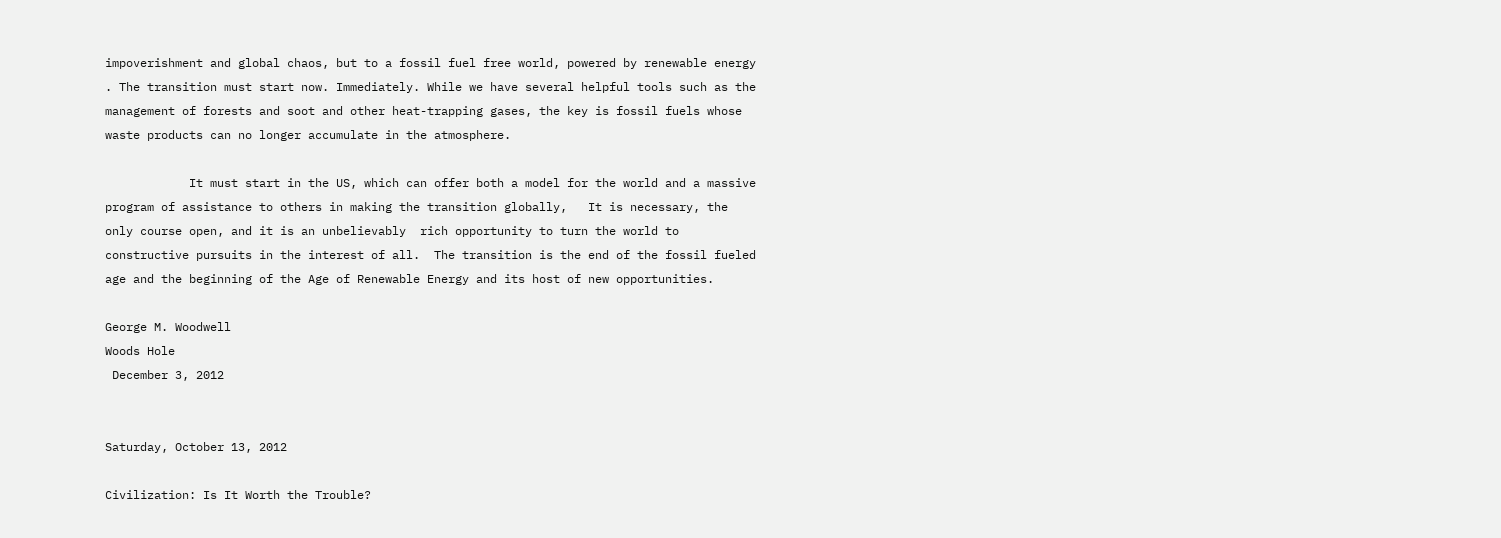impoverishment and global chaos, but to a fossil fuel free world, powered by renewable energy . The transition must start now. Immediately. While we have several helpful tools such as the management of forests and soot and other heat-trapping gases, the key is fossil fuels whose waste products can no longer accumulate in the atmosphere.

            It must start in the US, which can offer both a model for the world and a massive program of assistance to others in making the transition globally,   It is necessary, the only course open, and it is an unbelievably  rich opportunity to turn the world to constructive pursuits in the interest of all.  The transition is the end of the fossil fueled age and the beginning of the Age of Renewable Energy and its host of new opportunities.

George M. Woodwell
Woods Hole
 December 3, 2012


Saturday, October 13, 2012

Civilization: Is It Worth the Trouble?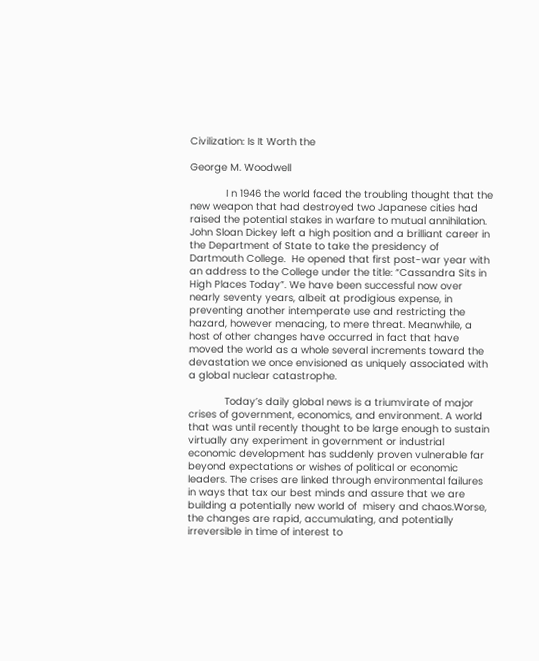Civilization: Is It Worth the

George M. Woodwell

            I n 1946 the world faced the troubling thought that the new weapon that had destroyed two Japanese cities had raised the potential stakes in warfare to mutual annihilation.  John Sloan Dickey left a high position and a brilliant career in the Department of State to take the presidency of Dartmouth College.  He opened that first post-war year with an address to the College under the title: “Cassandra Sits in High Places Today”. We have been successful now over nearly seventy years, albeit at prodigious expense, in preventing another intemperate use and restricting the hazard, however menacing, to mere threat. Meanwhile, a host of other changes have occurred in fact that have moved the world as a whole several increments toward the devastation we once envisioned as uniquely associated with a global nuclear catastrophe.

            Today’s daily global news is a triumvirate of major crises of government, economics, and environment. A world that was until recently thought to be large enough to sustain virtually any experiment in government or industrial economic development has suddenly proven vulnerable far beyond expectations or wishes of political or economic leaders. The crises are linked through environmental failures in ways that tax our best minds and assure that we are building a potentially new world of  misery and chaos.Worse, the changes are rapid, accumulating, and potentially irreversible in time of interest to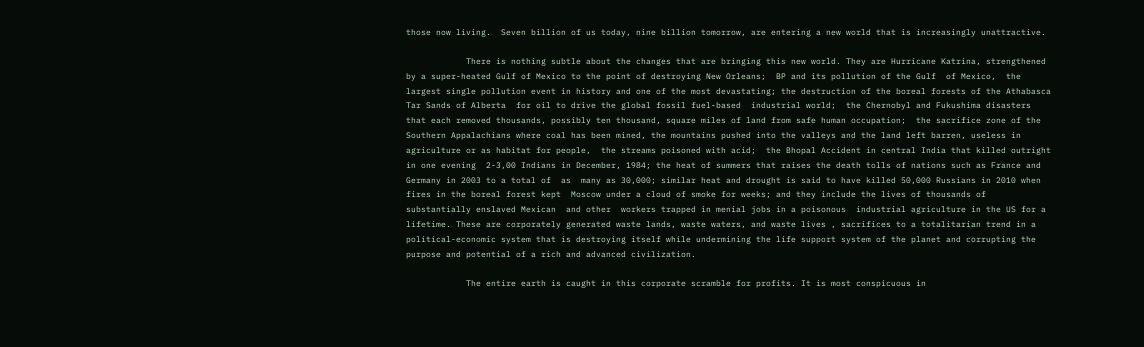those now living.  Seven billion of us today, nine billion tomorrow, are entering a new world that is increasingly unattractive.

            There is nothing subtle about the changes that are bringing this new world. They are Hurricane Katrina, strengthened by a super-heated Gulf of Mexico to the point of destroying New Orleans;  BP and its pollution of the Gulf  of Mexico,  the largest single pollution event in history and one of the most devastating; the destruction of the boreal forests of the Athabasca  Tar Sands of Alberta  for oil to drive the global fossil fuel-based  industrial world;  the Chernobyl and Fukushima disasters that each removed thousands, possibly ten thousand, square miles of land from safe human occupation;  the sacrifice zone of the Southern Appalachians where coal has been mined, the mountains pushed into the valleys and the land left barren, useless in agriculture or as habitat for people,  the streams poisoned with acid;  the Bhopal Accident in central India that killed outright in one evening  2-3,00 Indians in December, 1984; the heat of summers that raises the death tolls of nations such as France and Germany in 2003 to a total of  as  many as 30,000; similar heat and drought is said to have killed 50,000 Russians in 2010 when fires in the boreal forest kept  Moscow under a cloud of smoke for weeks; and they include the lives of thousands of substantially enslaved Mexican  and other  workers trapped in menial jobs in a poisonous  industrial agriculture in the US for a lifetime. These are corporately generated waste lands, waste waters, and waste lives , sacrifices to a totalitarian trend in a political-economic system that is destroying itself while undermining the life support system of the planet and corrupting the  purpose and potential of a rich and advanced civilization.

            The entire earth is caught in this corporate scramble for profits. It is most conspicuous in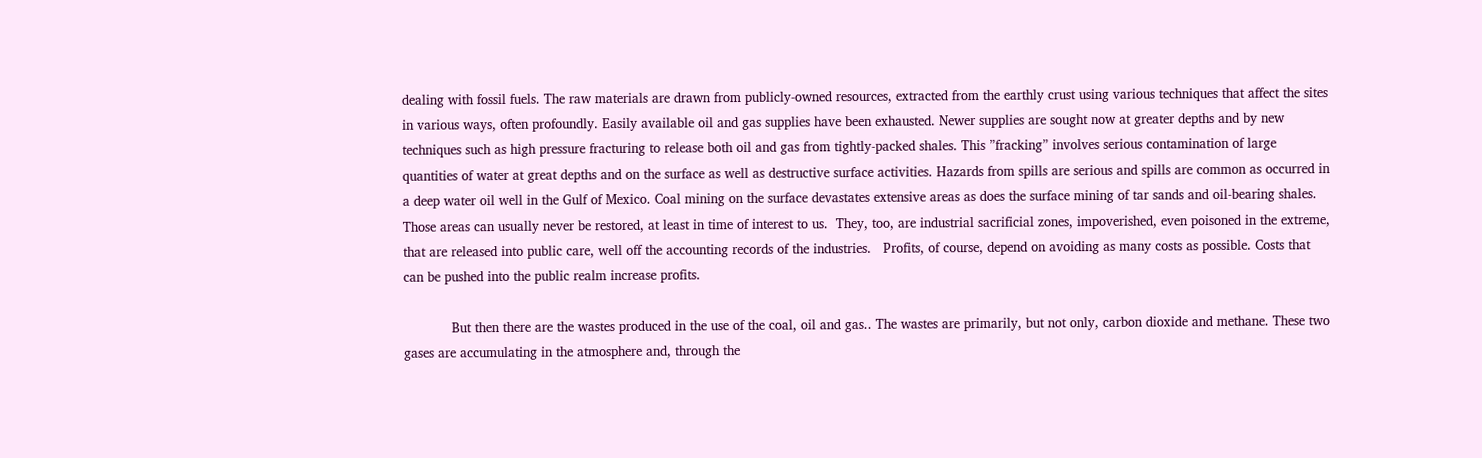dealing with fossil fuels. The raw materials are drawn from publicly-owned resources, extracted from the earthly crust using various techniques that affect the sites in various ways, often profoundly. Easily available oil and gas supplies have been exhausted. Newer supplies are sought now at greater depths and by new techniques such as high pressure fracturing to release both oil and gas from tightly-packed shales. This ”fracking” involves serious contamination of large quantities of water at great depths and on the surface as well as destructive surface activities. Hazards from spills are serious and spills are common as occurred in a deep water oil well in the Gulf of Mexico. Coal mining on the surface devastates extensive areas as does the surface mining of tar sands and oil-bearing shales. Those areas can usually never be restored, at least in time of interest to us.  They, too, are industrial sacrificial zones, impoverished, even poisoned in the extreme, that are released into public care, well off the accounting records of the industries.   Profits, of course, depend on avoiding as many costs as possible. Costs that can be pushed into the public realm increase profits.

            But then there are the wastes produced in the use of the coal, oil and gas.. The wastes are primarily, but not only, carbon dioxide and methane. These two gases are accumulating in the atmosphere and, through the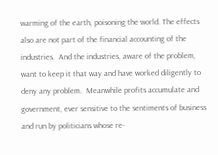warming of the earth, poisoning the world. The effects also are not part of the financial accounting of the industries.  And the industries, aware of the problem, want to keep it that way and have worked diligently to deny any problem.  Meanwhile profits accumulate and government, ever sensitive to the sentiments of business and run by politicians whose re-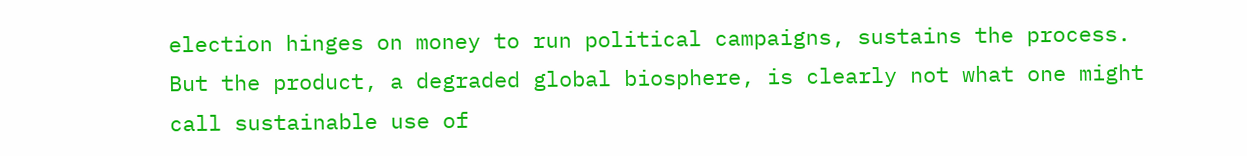election hinges on money to run political campaigns, sustains the process. But the product, a degraded global biosphere, is clearly not what one might call sustainable use of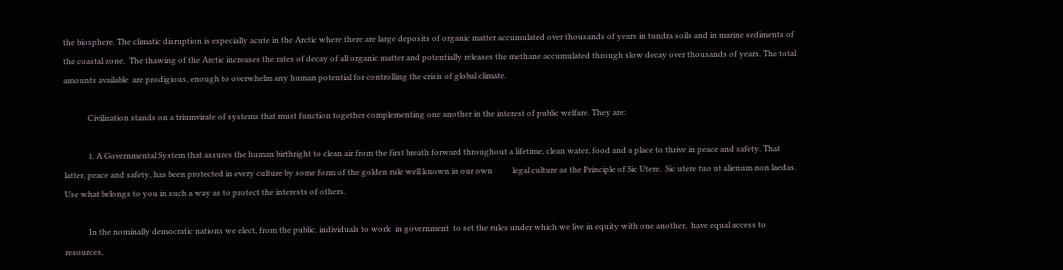the biosphere. The climatic disruption is especially acute in the Arctic where there are large deposits of organic matter accumulated over thousands of years in tundra soils and in marine sediments of the coastal zone.  The thawing of the Arctic increases the rates of decay of all organic matter and potentially releases the methane accumulated through slow decay over thousands of years. The total amounts available  are prodigious, enough to overwhelm any human potential for controlling the crisis of global climate.

            Civilization stands on a triumvirate of systems that must function together complementing one another in the interest of public welfare. They are:

            1. A Governmental System that assures the human birthright to clean air from the first breath forward throughout a lifetime, clean water, food and a place to thrive in peace and safety. That latter, peace and safety, has been protected in every culture by some form of the golden rule well known in our own          legal culture as the Principle of Sic Utere.  Sic utere tuo ut alienum non laedas.   Use what belongs to you in such a way as to protect the interests of others.

            In the nominally democratic nations we elect, from the public, individuals to work  in government  to set the rules under which we live in equity with one another,  have equal access to resources,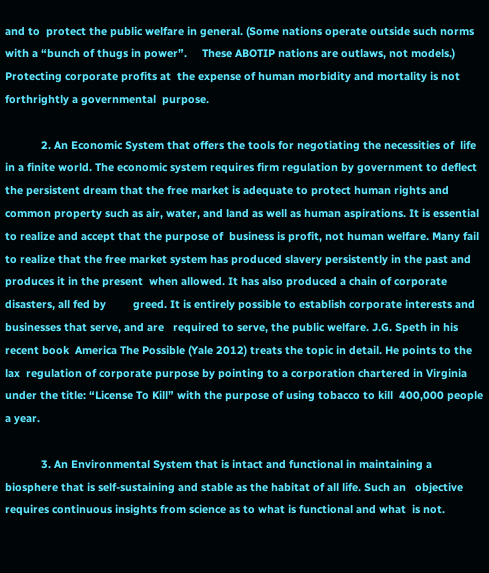and to  protect the public welfare in general. (Some nations operate outside such norms with a “bunch of thugs in power”.     These ABOTIP nations are outlaws, not models.)   Protecting corporate profits at  the expense of human morbidity and mortality is not forthrightly a governmental  purpose.

            2. An Economic System that offers the tools for negotiating the necessities of  life in a finite world. The economic system requires firm regulation by government to deflect the persistent dream that the free market is adequate to protect human rights and common property such as air, water, and land as well as human aspirations. It is essential to realize and accept that the purpose of  business is profit, not human welfare. Many fail to realize that the free market system has produced slavery persistently in the past and produces it in the present  when allowed. It has also produced a chain of corporate disasters, all fed by         greed. It is entirely possible to establish corporate interests and businesses that serve, and are   required to serve, the public welfare. J.G. Speth in his recent book  America The Possible (Yale 2012) treats the topic in detail. He points to the lax  regulation of corporate purpose by pointing to a corporation chartered in Virginia  under the title: “License To Kill” with the purpose of using tobacco to kill  400,000 people a year.

            3. An Environmental System that is intact and functional in maintaining a  biosphere that is self-sustaining and stable as the habitat of all life. Such an   objective requires continuous insights from science as to what is functional and what  is not.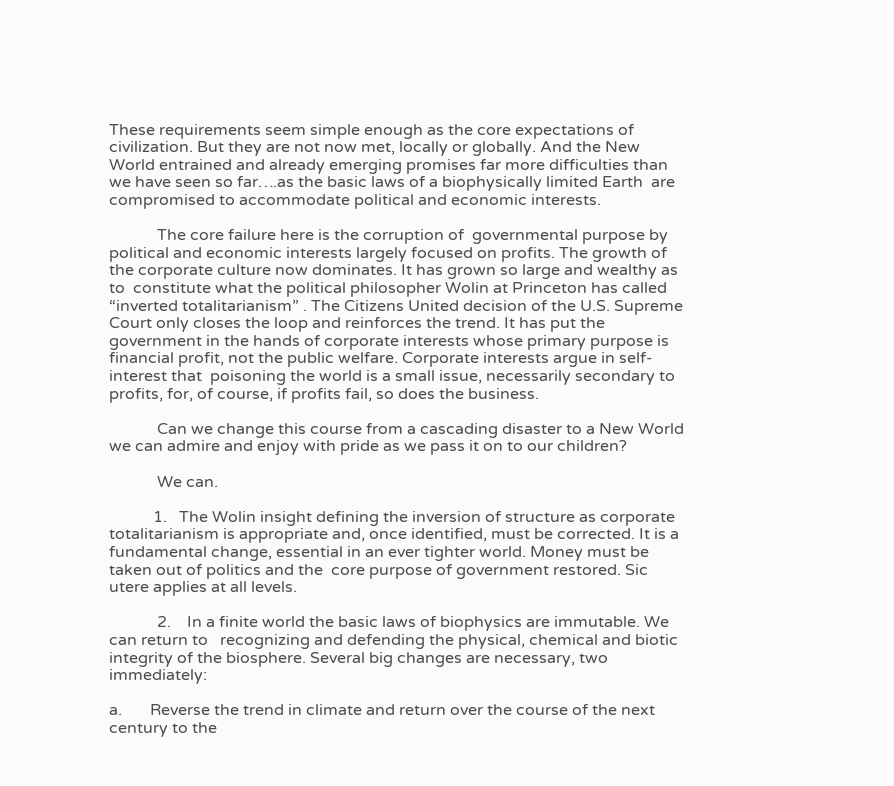These requirements seem simple enough as the core expectations of civilization. But they are not now met, locally or globally. And the New World entrained and already emerging promises far more difficulties than we have seen so far….as the basic laws of a biophysically limited Earth  are compromised to accommodate political and economic interests.

            The core failure here is the corruption of  governmental purpose by political and economic interests largely focused on profits. The growth of the corporate culture now dominates. It has grown so large and wealthy as to  constitute what the political philosopher Wolin at Princeton has called “inverted totalitarianism” . The Citizens United decision of the U.S. Supreme Court only closes the loop and reinforces the trend. It has put the government in the hands of corporate interests whose primary purpose is financial profit, not the public welfare. Corporate interests argue in self-interest that  poisoning the world is a small issue, necessarily secondary to profits, for, of course, if profits fail, so does the business.

            Can we change this course from a cascading disaster to a New World we can admire and enjoy with pride as we pass it on to our children?

            We can.

           1.   The Wolin insight defining the inversion of structure as corporate totalitarianism is appropriate and, once identified, must be corrected. It is a fundamental change, essential in an ever tighter world. Money must be taken out of politics and the  core purpose of government restored. Sic utere applies at all levels.

            2.    In a finite world the basic laws of biophysics are immutable. We can return to   recognizing and defending the physical, chemical and biotic integrity of the biosphere. Several big changes are necessary, two immediately:

a.       Reverse the trend in climate and return over the course of the next century to the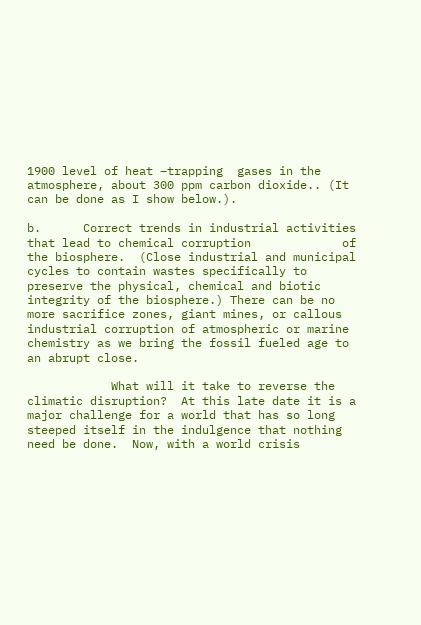1900 level of heat –trapping  gases in the atmosphere, about 300 ppm carbon dioxide.. (It can be done as I show below.).

b.      Correct trends in industrial activities that lead to chemical corruption             of the biosphere.  (Close industrial and municipal cycles to contain wastes specifically to preserve the physical, chemical and biotic integrity of the biosphere.) There can be no more sacrifice zones, giant mines, or callous industrial corruption of atmospheric or marine chemistry as we bring the fossil fueled age to an abrupt close.

            What will it take to reverse the climatic disruption?  At this late date it is a major challenge for a world that has so long steeped itself in the indulgence that nothing need be done.  Now, with a world crisis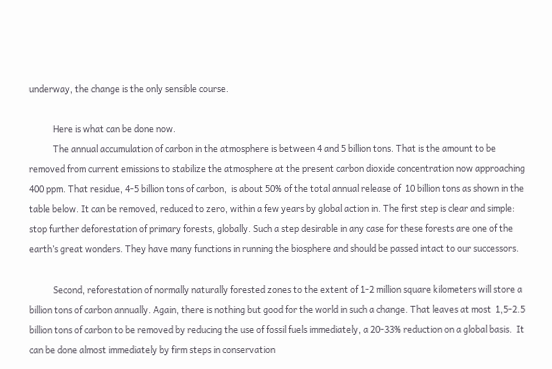underway, the change is the only sensible course.

            Here is what can be done now.
            The annual accumulation of carbon in the atmosphere is between 4 and 5 billion tons. That is the amount to be removed from current emissions to stabilize the atmosphere at the present carbon dioxide concentration now approaching 400 ppm. That residue, 4-5 billion tons of carbon,  is about 50% of the total annual release of  10 billion tons as shown in the table below. It can be removed, reduced to zero, within a few years by global action in. The first step is clear and simple: stop further deforestation of primary forests, globally. Such a step desirable in any case for these forests are one of the earth’s great wonders. They have many functions in running the biosphere and should be passed intact to our successors.

            Second, reforestation of normally naturally forested zones to the extent of 1-2 million square kilometers will store a billion tons of carbon annually. Again, there is nothing but good for the world in such a change. That leaves at most  1,5-2.5 billion tons of carbon to be removed by reducing the use of fossil fuels immediately, a 20-33% reduction on a global basis.  It can be done almost immediately by firm steps in conservation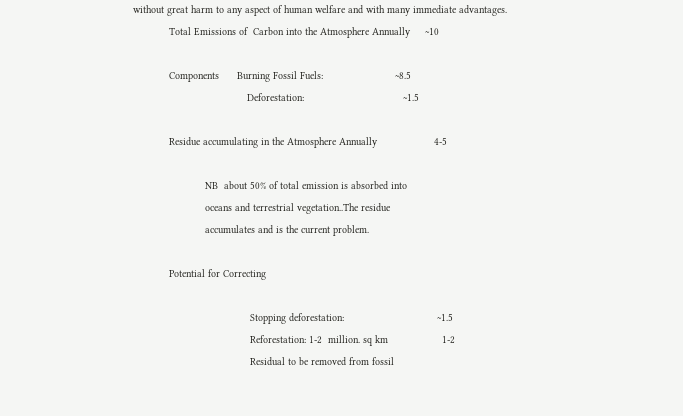without great harm to any aspect of human welfare and with many immediate advantages.
            Total Emissions of  Carbon into the Atmosphere Annually     ~10

            Components      Burning Fossil Fuels:                        ~8.5
                                      Deforestation:                                 ~1.5

            Residue accumulating in the Atmosphere Annually                   4-5

                        NB  about 50% of total emission is absorbed into
                        oceans and terrestrial vegetation..The residue
                        accumulates and is the current problem.

            Potential for Correcting

                                       Stopping deforestation:                               ~1.5
                                       Reforestation: 1-2  million. sq km                  1-2
                                       Residual to be removed from fossil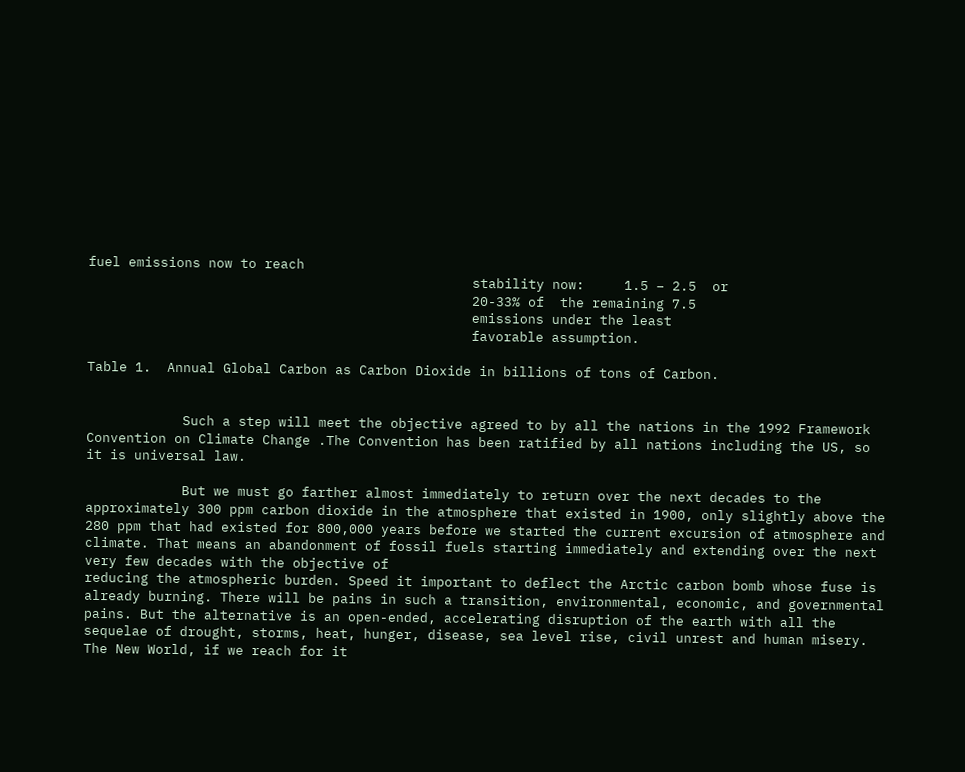fuel emissions now to reach
                                                stability now:     1.5 – 2.5  or
                                                20-33% of  the remaining 7.5
                                                emissions under the least
                                                favorable assumption.

Table 1.  Annual Global Carbon as Carbon Dioxide in billions of tons of Carbon.


            Such a step will meet the objective agreed to by all the nations in the 1992 Framework Convention on Climate Change .The Convention has been ratified by all nations including the US, so it is universal law.

            But we must go farther almost immediately to return over the next decades to the approximately 300 ppm carbon dioxide in the atmosphere that existed in 1900, only slightly above the 280 ppm that had existed for 800,000 years before we started the current excursion of atmosphere and climate. That means an abandonment of fossil fuels starting immediately and extending over the next very few decades with the objective of
reducing the atmospheric burden. Speed it important to deflect the Arctic carbon bomb whose fuse is already burning. There will be pains in such a transition, environmental, economic, and governmental pains. But the alternative is an open-ended, accelerating disruption of the earth with all the sequelae of drought, storms, heat, hunger, disease, sea level rise, civil unrest and human misery. The New World, if we reach for it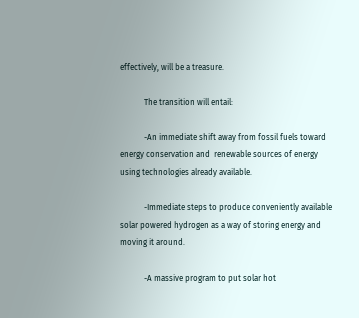effectively, will be a treasure.

            The transition will entail:

            -An immediate shift away from fossil fuels toward energy conservation and  renewable sources of energy using technologies already available.

            -Immediate steps to produce conveniently available solar powered hydrogen as a way of storing energy and moving it around.

            -A massive program to put solar hot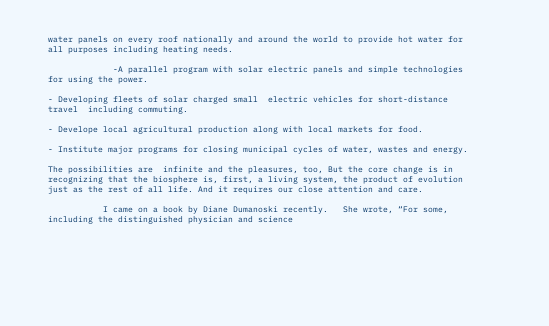water panels on every roof nationally and around the world to provide hot water for all purposes including heating needs.

             -A parallel program with solar electric panels and simple technologies for using the power.

- Developing fleets of solar charged small  electric vehicles for short-distance travel  including commuting.

- Develope local agricultural production along with local markets for food.

- Institute major programs for closing municipal cycles of water, wastes and energy.

The possibilities are  infinite and the pleasures, too, But the core change is in recognizing that the biosphere is, first, a living system, the product of evolution just as the rest of all life. And it requires our close attention and care.

           I came on a book by Diane Dumanoski recently.   She wrote, “For some, including the distinguished physician and science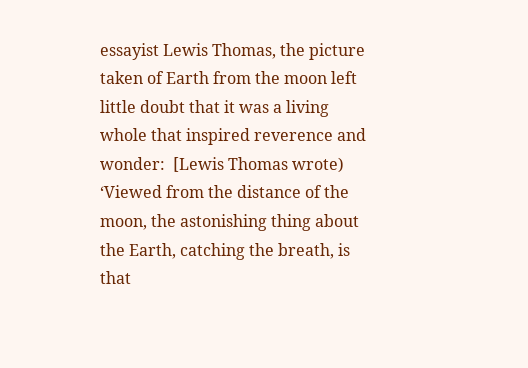essayist Lewis Thomas, the picture taken of Earth from the moon left little doubt that it was a living whole that inspired reverence and wonder:  [Lewis Thomas wrote)  ‘Viewed from the distance of the moon, the astonishing thing about the Earth, catching the breath, is that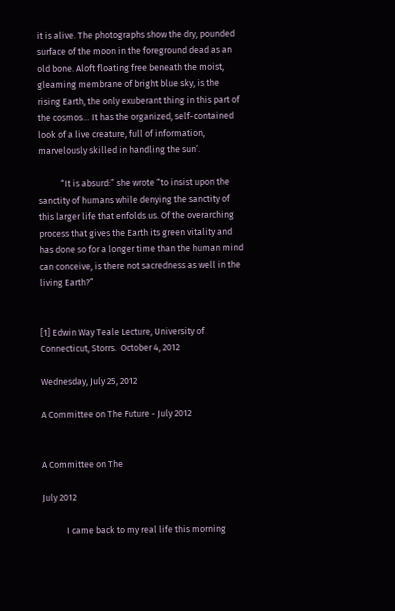it is alive. The photographs show the dry, pounded surface of the moon in the foreground dead as an old bone. Aloft floating free beneath the moist, gleaming membrane of bright blue sky, is the rising Earth, the only exuberant thing in this part of the cosmos… It has the organized, self-contained look of a live creature, full of information, marvelously skilled in handling the sun’.

           “It is absurd:” she wrote “to insist upon the sanctity of humans while denying the sanctity of this larger life that enfolds us. Of the overarching process that gives the Earth its green vitality and has done so for a longer time than the human mind can conceive, is there not sacredness as well in the living Earth?”


[1] Edwin Way Teale Lecture, University of Connecticut, Storrs.  October 4, 2012

Wednesday, July 25, 2012

A Committee on The Future - July 2012


A Committee on The

July 2012

            I came back to my real life this morning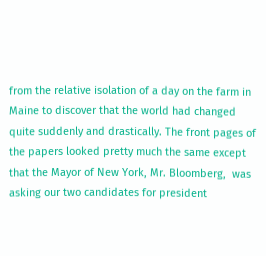from the relative isolation of a day on the farm in Maine to discover that the world had changed  quite suddenly and drastically. The front pages of the papers looked pretty much the same except that the Mayor of New York, Mr. Bloomberg,  was asking our two candidates for president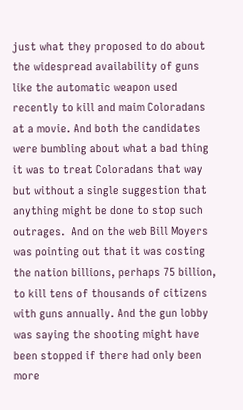just what they proposed to do about the widespread availability of guns like the automatic weapon used recently to kill and maim Coloradans at a movie. And both the candidates were bumbling about what a bad thing it was to treat Coloradans that way but without a single suggestion that anything might be done to stop such outrages.  And on the web Bill Moyers was pointing out that it was costing the nation billions, perhaps 75 billion, to kill tens of thousands of citizens with guns annually. And the gun lobby was saying the shooting might have been stopped if there had only been more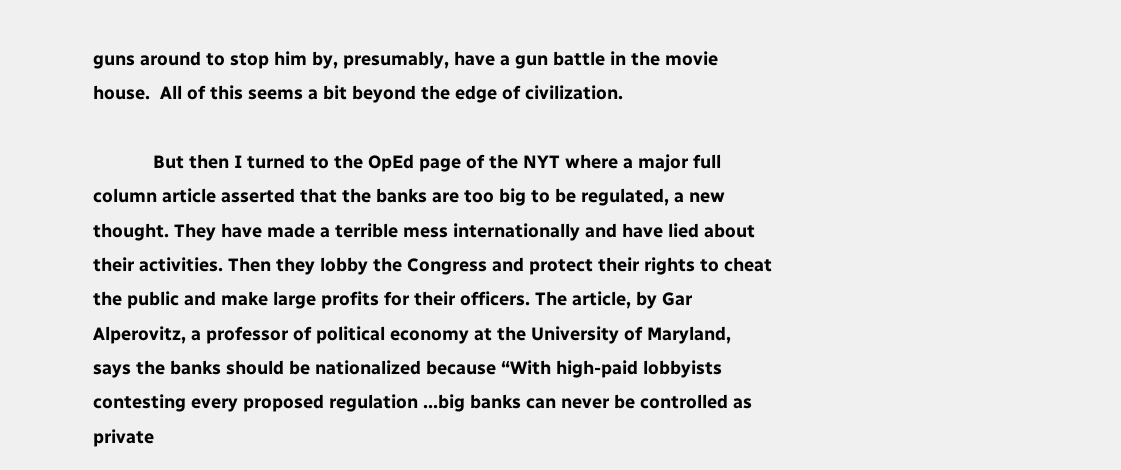guns around to stop him by, presumably, have a gun battle in the movie house.  All of this seems a bit beyond the edge of civilization.

            But then I turned to the OpEd page of the NYT where a major full column article asserted that the banks are too big to be regulated, a new thought. They have made a terrible mess internationally and have lied about their activities. Then they lobby the Congress and protect their rights to cheat the public and make large profits for their officers. The article, by Gar Alperovitz, a professor of political economy at the University of Maryland, says the banks should be nationalized because “With high-paid lobbyists contesting every proposed regulation …big banks can never be controlled as private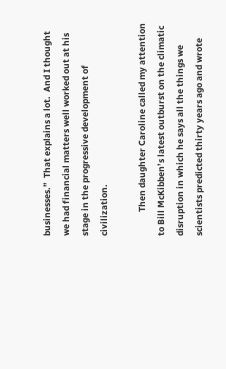businesses.”  That explains a lot.  And I thought we had financial matters well worked out at his stage in the progressive development of civilization.

            Then daughter Caroline called my attention to Bill McKibben’s latest outburst on the climatic disruption in which he says all the things we scientists predicted thirty years ago and wrote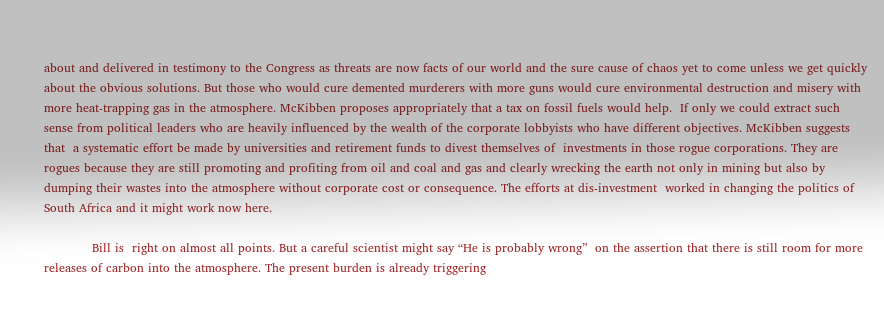about and delivered in testimony to the Congress as threats are now facts of our world and the sure cause of chaos yet to come unless we get quickly about the obvious solutions. But those who would cure demented murderers with more guns would cure environmental destruction and misery with more heat-trapping gas in the atmosphere. McKibben proposes appropriately that a tax on fossil fuels would help.  If only we could extract such sense from political leaders who are heavily influenced by the wealth of the corporate lobbyists who have different objectives. McKibben suggests that  a systematic effort be made by universities and retirement funds to divest themselves of  investments in those rogue corporations. They are rogues because they are still promoting and profiting from oil and coal and gas and clearly wrecking the earth not only in mining but also by dumping their wastes into the atmosphere without corporate cost or consequence. The efforts at dis-investment  worked in changing the politics of South Africa and it might work now here.

            Bill is  right on almost all points. But a careful scientist might say “He is probably wrong”  on the assertion that there is still room for more releases of carbon into the atmosphere. The present burden is already triggering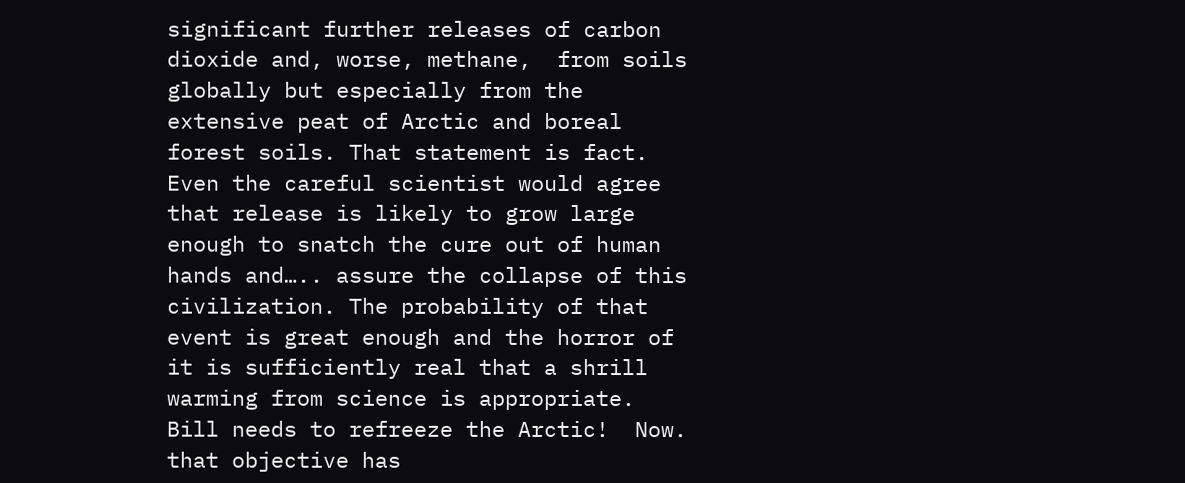significant further releases of carbon dioxide and, worse, methane,  from soils globally but especially from the extensive peat of Arctic and boreal forest soils. That statement is fact. Even the careful scientist would agree that release is likely to grow large enough to snatch the cure out of human hands and….. assure the collapse of this civilization. The probability of that event is great enough and the horror of it is sufficiently real that a shrill warming from science is appropriate. Bill needs to refreeze the Arctic!  Now. that objective has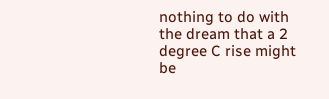nothing to do with the dream that a 2 degree C rise might be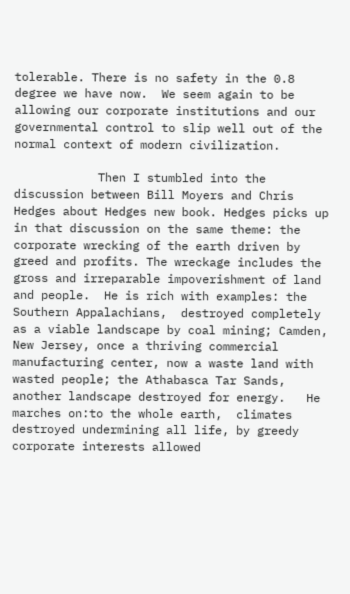tolerable. There is no safety in the 0.8 degree we have now.  We seem again to be allowing our corporate institutions and our governmental control to slip well out of the normal context of modern civilization.

            Then I stumbled into the discussion between Bill Moyers and Chris Hedges about Hedges new book. Hedges picks up in that discussion on the same theme: the corporate wrecking of the earth driven by greed and profits. The wreckage includes the gross and irreparable impoverishment of land and people.  He is rich with examples: the Southern Appalachians,  destroyed completely as a viable landscape by coal mining; Camden, New Jersey, once a thriving commercial manufacturing center, now a waste land with wasted people; the Athabasca Tar Sands, another landscape destroyed for energy.   He marches on:to the whole earth,  climates destroyed undermining all life, by greedy corporate interests allowed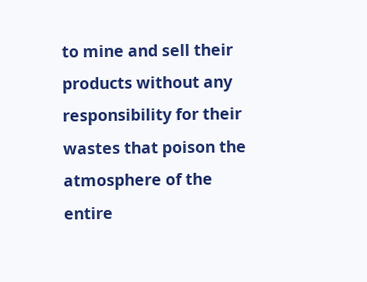to mine and sell their products without any responsibility for their wastes that poison the atmosphere of the entire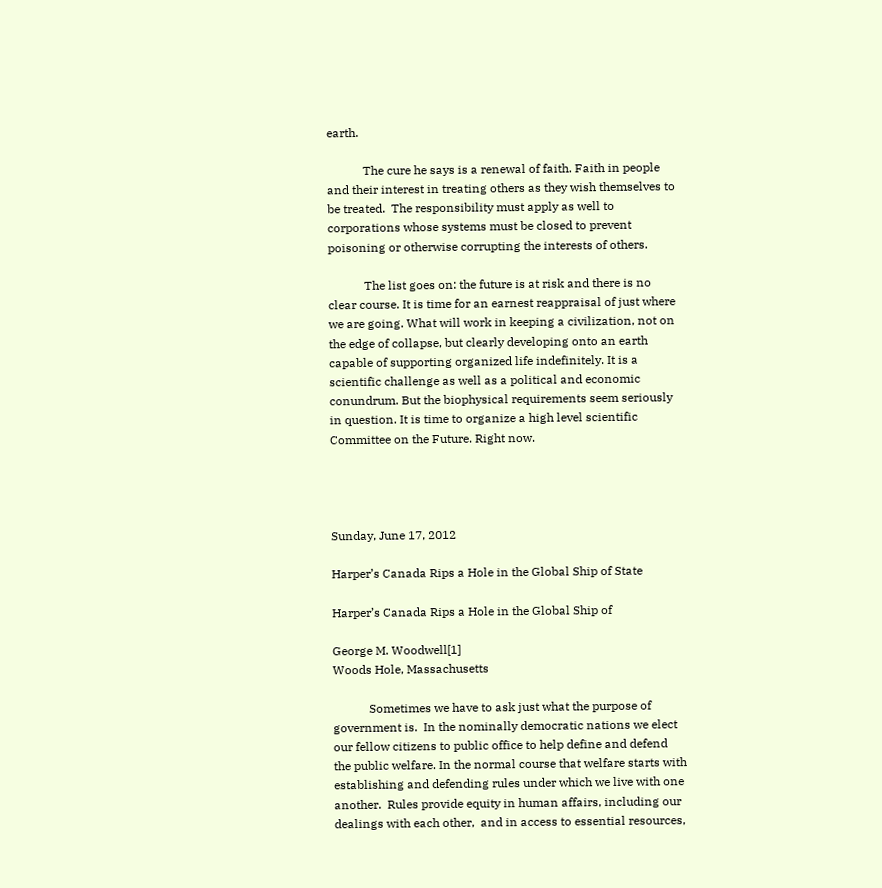earth.

            The cure he says is a renewal of faith. Faith in people and their interest in treating others as they wish themselves to be treated.  The responsibility must apply as well to corporations whose systems must be closed to prevent poisoning or otherwise corrupting the interests of others.

            The list goes on: the future is at risk and there is no clear course. It is time for an earnest reappraisal of just where we are going. What will work in keeping a civilization, not on the edge of collapse, but clearly developing onto an earth capable of supporting organized life indefinitely. It is a scientific challenge as well as a political and economic conundrum. But the biophysical requirements seem seriously in question. It is time to organize a high level scientific Committee on the Future. Right now.




Sunday, June 17, 2012

Harper’s Canada Rips a Hole in the Global Ship of State

Harper’s Canada Rips a Hole in the Global Ship of

George M. Woodwell[1]
Woods Hole, Massachusetts

            Sometimes we have to ask just what the purpose of government is.  In the nominally democratic nations we elect our fellow citizens to public office to help define and defend the public welfare. In the normal course that welfare starts with establishing and defending rules under which we live with one another.  Rules provide equity in human affairs, including our dealings with each other,  and in access to essential resources,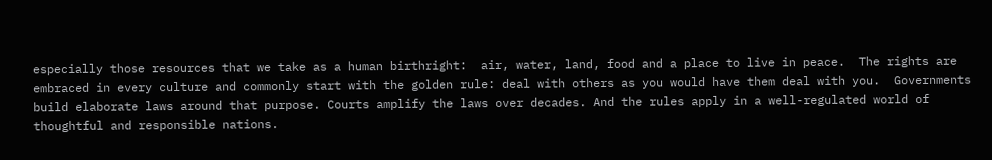especially those resources that we take as a human birthright:  air, water, land, food and a place to live in peace.  The rights are embraced in every culture and commonly start with the golden rule: deal with others as you would have them deal with you.  Governments build elaborate laws around that purpose. Courts amplify the laws over decades. And the rules apply in a well-regulated world of thoughtful and responsible nations.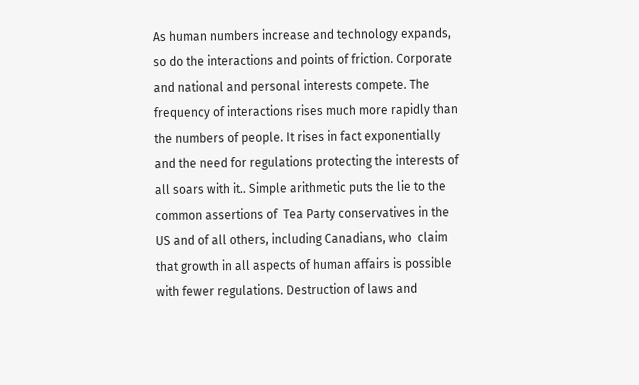As human numbers increase and technology expands, so do the interactions and points of friction. Corporate and national and personal interests compete. The frequency of interactions rises much more rapidly than the numbers of people. It rises in fact exponentially and the need for regulations protecting the interests of all soars with it.. Simple arithmetic puts the lie to the common assertions of  Tea Party conservatives in the US and of all others, including Canadians, who  claim that growth in all aspects of human affairs is possible with fewer regulations. Destruction of laws and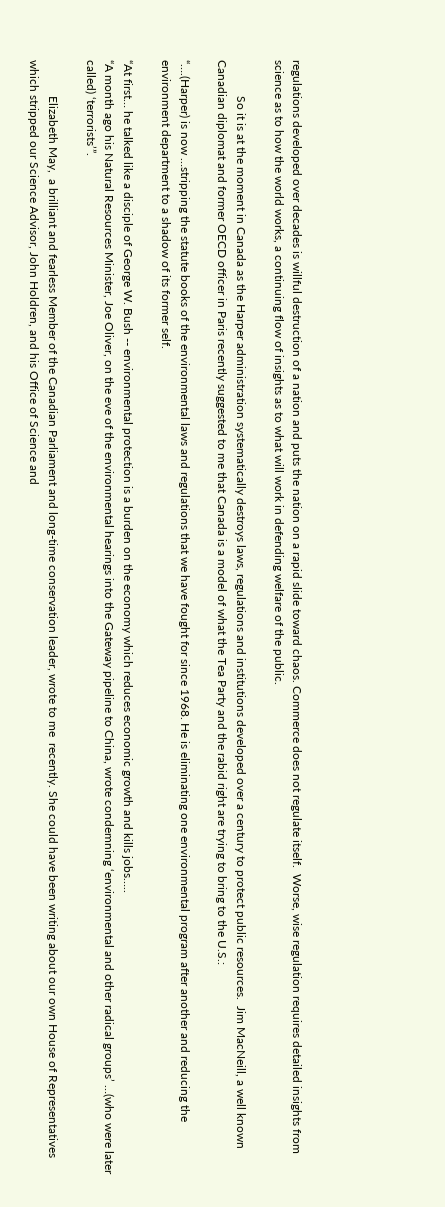regulations developed over decades is willful destruction of a nation and puts the nation on a rapid slide toward chaos. Commerce does not regulate itself.  Worse, wise regulation requires detailed insights from science as to how the world works, a continuing flow of insights as to what will work in defending welfare of the public.

            So it is at the moment in Canada as the Harper administration systematically destroys laws, regulations and institutions developed over a century to protect public resources.  Jim MacNeill, a well known Canadian diplomat and former OECD officer in Paris recently suggested to me that Canada is a model of what the Tea Party and the rabid right are trying to bring to the U.S.:

“….(Harper) is now …stripping the statute books of the environmental laws and regulations that we have fought for since 1968. He is eliminating one environmental program after another and reducing the environment department to a shadow of its former self.

“At first… he talked like a disciple of George W. Bush -- environmental protection is a burden on the economy which reduces economic growth and kills jobs…..
“A month ago his Natural Resources Minister, Joe Oliver, on the eve of the environmental hearings into the Gateway pipeline to China, wrote condemning ‘environmental and other radical groups’ …(who were later called) ‘terrorists’”.

            Elizabeth May,  a brilliant and fearless Member of the Canadian Parliament and long-time conservation leader, wrote to me  recently. She could have been writing about our own House of Representatives which stripped our Science Advisor, John Holdren, and his Office of Science and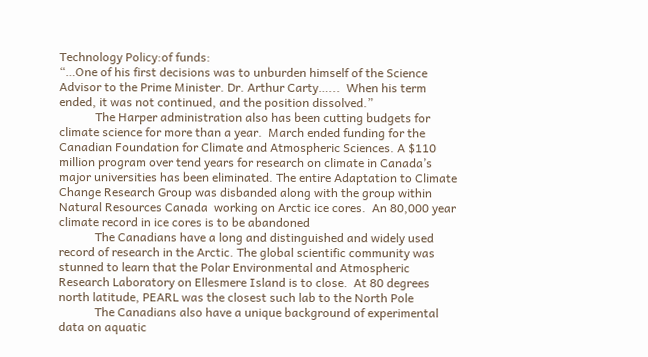Technology Policy:of funds:
“…One of his first decisions was to unburden himself of the Science Advisor to the Prime Minister. Dr. Arthur Carty…...  When his term ended, it was not continued, and the position dissolved.”
            The Harper administration also has been cutting budgets for climate science for more than a year.  March ended funding for the Canadian Foundation for Climate and Atmospheric Sciences. A $110 million program over tend years for research on climate in Canada’s major universities has been eliminated. The entire Adaptation to Climate Change Research Group was disbanded along with the group within Natural Resources Canada  working on Arctic ice cores.  An 80,000 year climate record in ice cores is to be abandoned
            The Canadians have a long and distinguished and widely used record of research in the Arctic. The global scientific community was stunned to learn that the Polar Environmental and Atmospheric Research Laboratory on Ellesmere Island is to close.  At 80 degrees north latitude, PEARL was the closest such lab to the North Pole
            The Canadians also have a unique background of experimental data on aquatic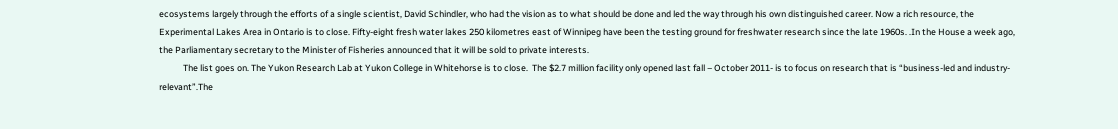ecosystems largely through the efforts of a single scientist, David Schindler, who had the vision as to what should be done and led the way through his own distinguished career. Now a rich resource, the Experimental Lakes Area in Ontario is to close. Fifty-eight fresh water lakes 250 kilometres east of Winnipeg have been the testing ground for freshwater research since the late 1960s. .In the House a week ago, the Parliamentary secretary to the Minister of Fisheries announced that it will be sold to private interests.
            The list goes on. The Yukon Research Lab at Yukon College in Whitehorse is to close.  The $2.7 million facility only opened last fall – October 2011- is to focus on research that is “business-led and industry-relevant”.The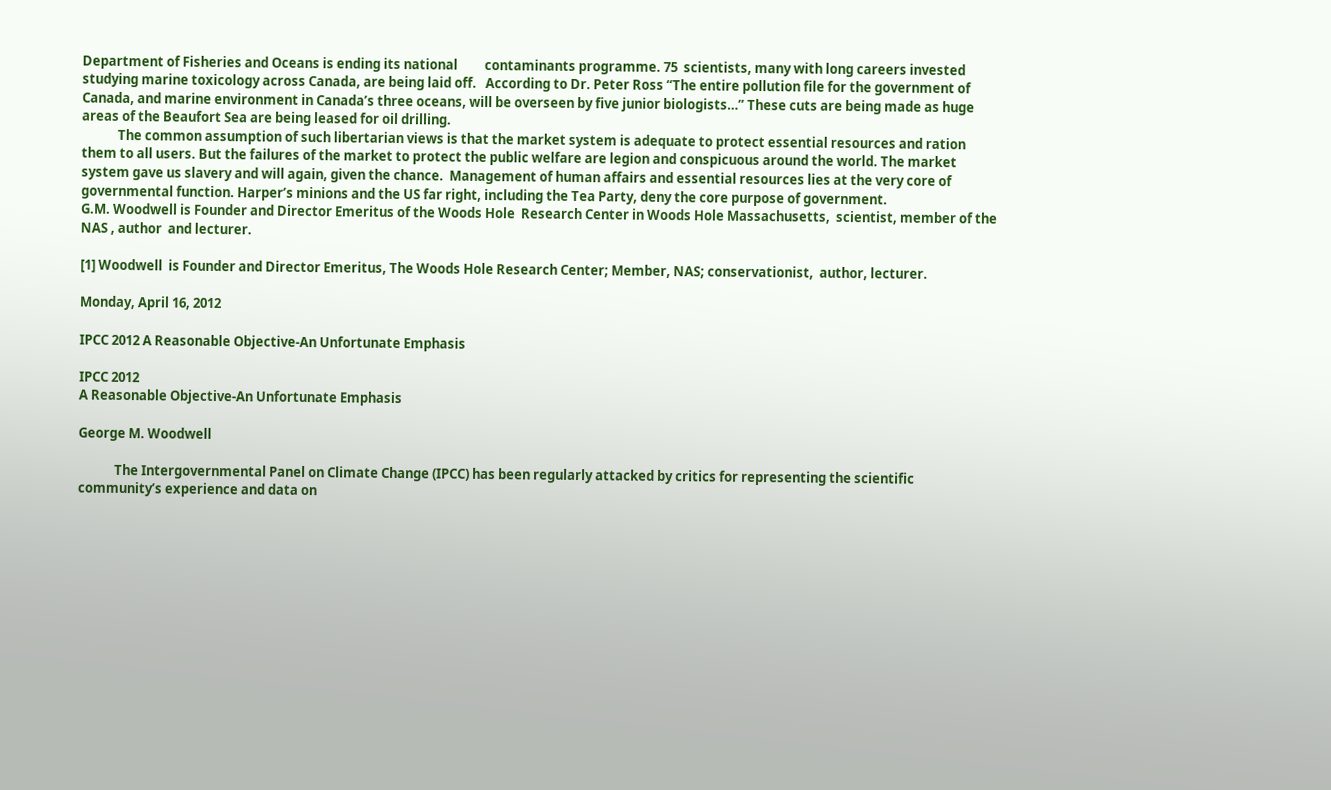Department of Fisheries and Oceans is ending its national         contaminants programme. 75  scientists, many with long careers invested studying marine toxicology across Canada, are being laid off.   According to Dr. Peter Ross “The entire pollution file for the government of Canada, and marine environment in Canada’s three oceans, will be overseen by five junior biologists…” These cuts are being made as huge areas of the Beaufort Sea are being leased for oil drilling.
            The common assumption of such libertarian views is that the market system is adequate to protect essential resources and ration them to all users. But the failures of the market to protect the public welfare are legion and conspicuous around the world. The market system gave us slavery and will again, given the chance.  Management of human affairs and essential resources lies at the very core of governmental function. Harper’s minions and the US far right, including the Tea Party, deny the core purpose of government.
G.M. Woodwell is Founder and Director Emeritus of the Woods Hole  Research Center in Woods Hole Massachusetts,  scientist, member of the NAS , author  and lecturer.

[1] Woodwell  is Founder and Director Emeritus, The Woods Hole Research Center; Member, NAS; conservationist,  author, lecturer.

Monday, April 16, 2012

IPCC 2012 A Reasonable Objective-An Unfortunate Emphasis

IPCC 2012
A Reasonable Objective-An Unfortunate Emphasis

George M. Woodwell

            The Intergovernmental Panel on Climate Change (IPCC) has been regularly attacked by critics for representing the scientific community’s experience and data on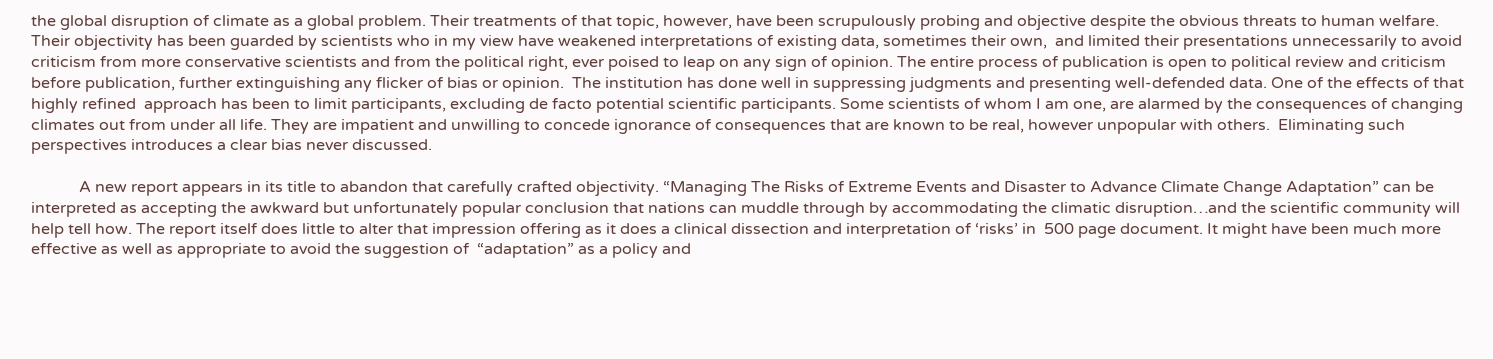the global disruption of climate as a global problem. Their treatments of that topic, however, have been scrupulously probing and objective despite the obvious threats to human welfare.  Their objectivity has been guarded by scientists who in my view have weakened interpretations of existing data, sometimes their own,  and limited their presentations unnecessarily to avoid criticism from more conservative scientists and from the political right, ever poised to leap on any sign of opinion. The entire process of publication is open to political review and criticism before publication, further extinguishing any flicker of bias or opinion.  The institution has done well in suppressing judgments and presenting well-defended data. One of the effects of that highly refined  approach has been to limit participants, excluding de facto potential scientific participants. Some scientists of whom I am one, are alarmed by the consequences of changing climates out from under all life. They are impatient and unwilling to concede ignorance of consequences that are known to be real, however unpopular with others.  Eliminating such perspectives introduces a clear bias never discussed.

            A new report appears in its title to abandon that carefully crafted objectivity. “Managing The Risks of Extreme Events and Disaster to Advance Climate Change Adaptation” can be interpreted as accepting the awkward but unfortunately popular conclusion that nations can muddle through by accommodating the climatic disruption…and the scientific community will help tell how. The report itself does little to alter that impression offering as it does a clinical dissection and interpretation of ‘risks’ in  500 page document. It might have been much more effective as well as appropriate to avoid the suggestion of  “adaptation” as a policy and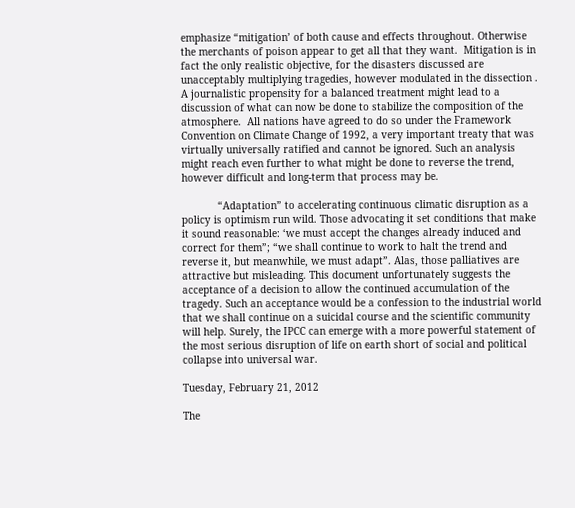emphasize “mitigation’ of both cause and effects throughout. Otherwise the merchants of poison appear to get all that they want.  Mitigation is in fact the only realistic objective, for the disasters discussed are unacceptably multiplying tragedies, however modulated in the dissection . A journalistic propensity for a balanced treatment might lead to a discussion of what can now be done to stabilize the composition of the atmosphere.  All nations have agreed to do so under the Framework Convention on Climate Change of 1992, a very important treaty that was virtually universally ratified and cannot be ignored. Such an analysis might reach even further to what might be done to reverse the trend, however difficult and long-term that process may be.

            “Adaptation” to accelerating continuous climatic disruption as a policy is optimism run wild. Those advocating it set conditions that make it sound reasonable: ‘we must accept the changes already induced and correct for them”; “we shall continue to work to halt the trend and reverse it, but meanwhile, we must adapt”. Alas, those palliatives are attractive but misleading. This document unfortunately suggests the acceptance of a decision to allow the continued accumulation of the tragedy. Such an acceptance would be a confession to the industrial world that we shall continue on a suicidal course and the scientific community will help. Surely, the IPCC can emerge with a more powerful statement of the most serious disruption of life on earth short of social and political collapse into universal war.

Tuesday, February 21, 2012

The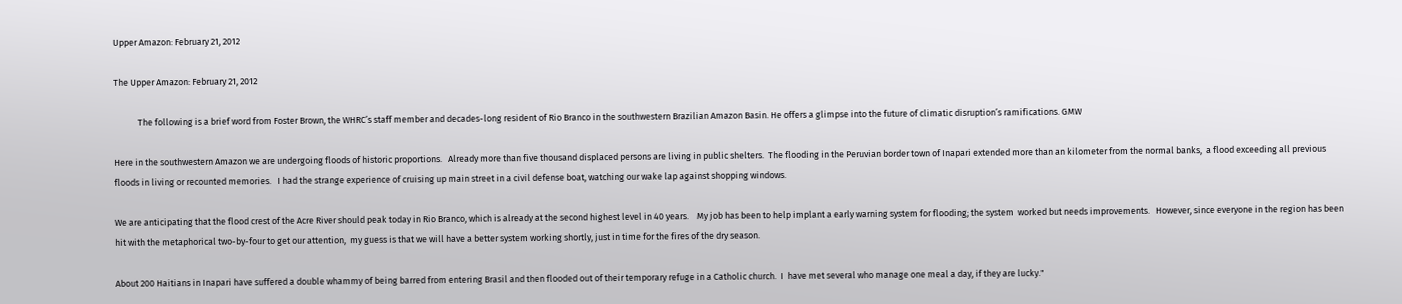Upper Amazon: February 21, 2012

The Upper Amazon: February 21, 2012

            The following is a brief word from Foster Brown, the WHRC’s staff member and decades-long resident of Rio Branco in the southwestern Brazilian Amazon Basin. He offers a glimpse into the future of climatic disruption’s ramifications. GMW

Here in the southwestern Amazon we are undergoing floods of historic proportions.   Already more than five thousand displaced persons are living in public shelters.  The flooding in the Peruvian border town of Inapari extended more than an kilometer from the normal banks,  a flood exceeding all previous floods in living or recounted memories.   I had the strange experience of cruising up main street in a civil defense boat, watching our wake lap against shopping windows.

We are anticipating that the flood crest of the Acre River should peak today in Rio Branco, which is already at the second highest level in 40 years.    My job has been to help implant a early warning system for flooding; the system  worked but needs improvements.   However, since everyone in the region has been hit with the metaphorical two-by-four to get our attention,  my guess is that we will have a better system working shortly, just in time for the fires of the dry season.

About 200 Haitians in Inapari have suffered a double whammy of being barred from entering Brasil and then flooded out of their temporary refuge in a Catholic church.  I  have met several who manage one meal a day, if they are lucky."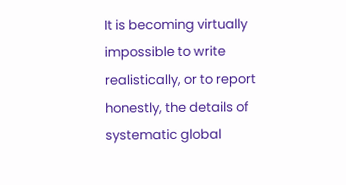It is becoming virtually impossible to write realistically, or to report honestly, the details of  systematic global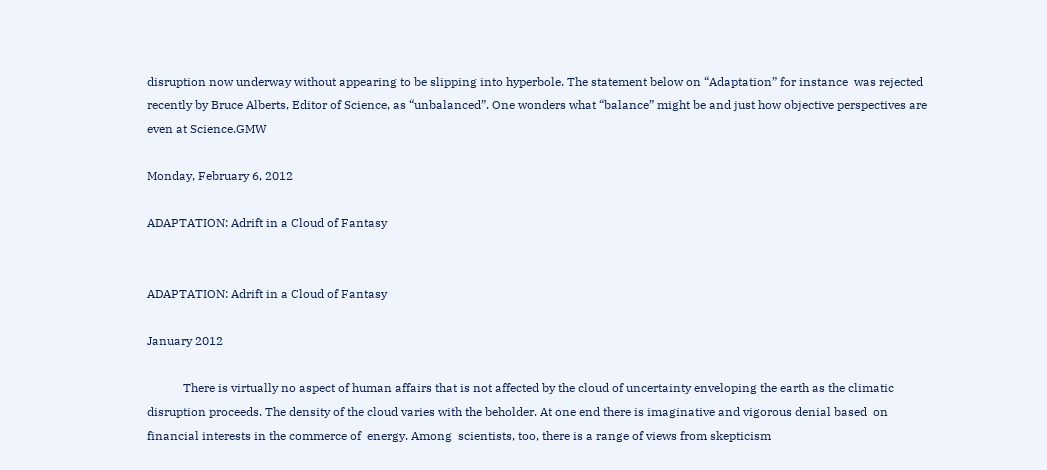disruption now underway without appearing to be slipping into hyperbole. The statement below on “Adaptation” for instance  was rejected recently by Bruce Alberts, Editor of Science, as “unbalanced”. One wonders what “balance” might be and just how objective perspectives are even at Science.GMW

Monday, February 6, 2012

ADAPTATION: Adrift in a Cloud of Fantasy


ADAPTATION: Adrift in a Cloud of Fantasy

January 2012

            There is virtually no aspect of human affairs that is not affected by the cloud of uncertainty enveloping the earth as the climatic disruption proceeds. The density of the cloud varies with the beholder. At one end there is imaginative and vigorous denial based  on financial interests in the commerce of  energy. Among  scientists, too, there is a range of views from skepticism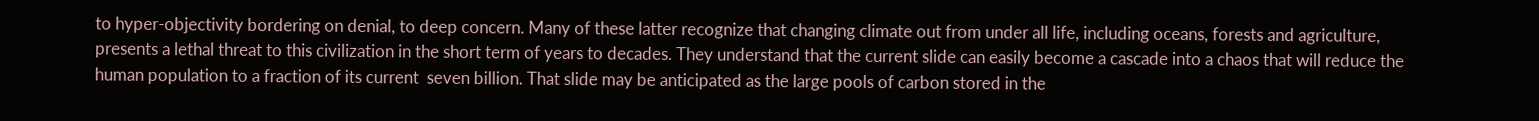to hyper-objectivity bordering on denial, to deep concern. Many of these latter recognize that changing climate out from under all life, including oceans, forests and agriculture, presents a lethal threat to this civilization in the short term of years to decades. They understand that the current slide can easily become a cascade into a chaos that will reduce the human population to a fraction of its current  seven billion. That slide may be anticipated as the large pools of carbon stored in the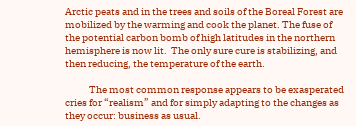Arctic peats and in the trees and soils of the Boreal Forest are mobilized by the warming and cook the planet. The fuse of the potential carbon bomb of high latitudes in the northern hemisphere is now lit.  The only sure cure is stabilizing, and then reducing, the temperature of the earth.

            The most common response appears to be exasperated cries for “realism” and for simply adapting to the changes as they occur: business as usual.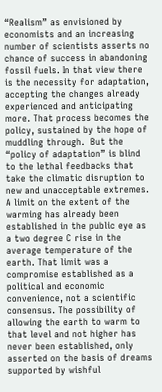“Realism” as envisioned by economists and an increasing number of scientists asserts no chance of success in abandoning fossil fuels. In that view there is the necessity for adaptation, accepting the changes already experienced and anticipating more. That process becomes the policy, sustained by the hope of muddling through.  But the “policy of adaptation” is blind to the lethal feedbacks that take the climatic disruption to new and unacceptable extremes.  A limit on the extent of the warming has already been established in the public eye as a two degree C rise in the average temperature of the earth. That limit was a compromise established as a political and economic convenience, not a scientific consensus. The possibility of allowing the earth to warm to that level and not higher has never been established, only asserted on the basis of dreams supported by wishful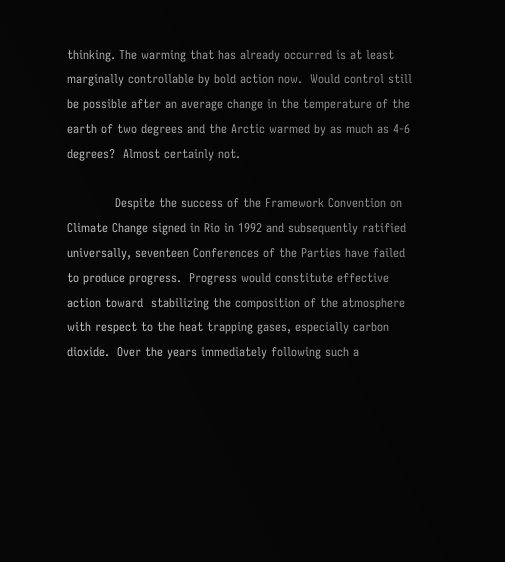thinking. The warming that has already occurred is at least marginally controllable by bold action now.  Would control still be possible after an average change in the temperature of the earth of two degrees and the Arctic warmed by as much as 4-6 degrees?  Almost certainly not.

            Despite the success of the Framework Convention on Climate Change signed in Rio in 1992 and subsequently ratified universally, seventeen Conferences of the Parties have failed to produce progress.  Progress would constitute effective action toward  stabilizing the composition of the atmosphere with respect to the heat trapping gases, especially carbon dioxide.  Over the years immediately following such a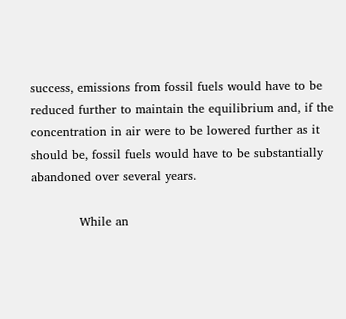success, emissions from fossil fuels would have to be reduced further to maintain the equilibrium and, if the concentration in air were to be lowered further as it should be, fossil fuels would have to be substantially abandoned over several years.

            While an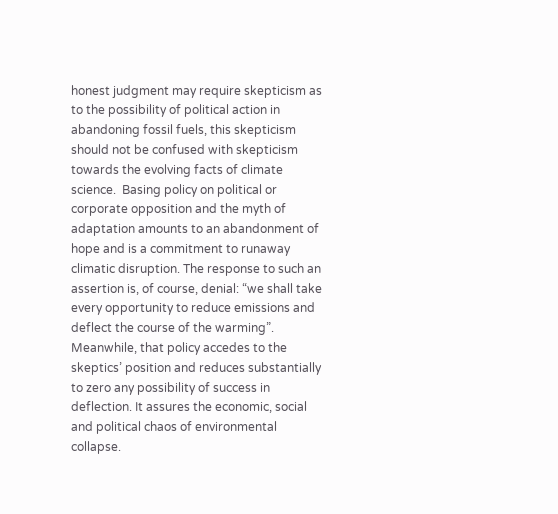honest judgment may require skepticism as to the possibility of political action in abandoning fossil fuels, this skepticism should not be confused with skepticism  towards the evolving facts of climate science.  Basing policy on political or corporate opposition and the myth of adaptation amounts to an abandonment of hope and is a commitment to runaway climatic disruption. The response to such an assertion is, of course, denial: “we shall take every opportunity to reduce emissions and deflect the course of the warming”. Meanwhile, that policy accedes to the skeptics’ position and reduces substantially to zero any possibility of success in deflection. It assures the economic, social and political chaos of environmental collapse.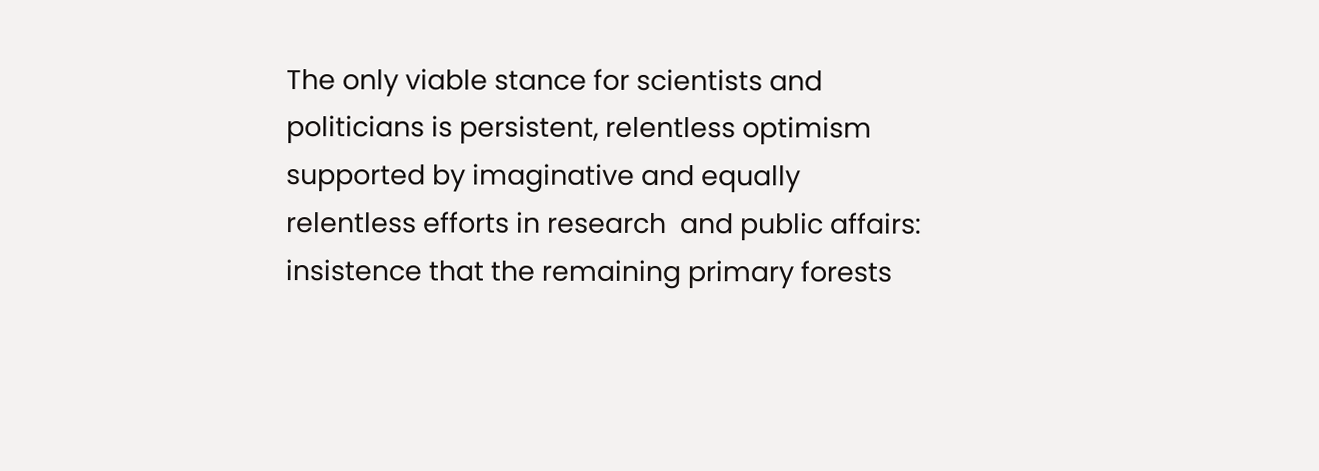The only viable stance for scientists and politicians is persistent, relentless optimism supported by imaginative and equally relentless efforts in research  and public affairs: insistence that the remaining primary forests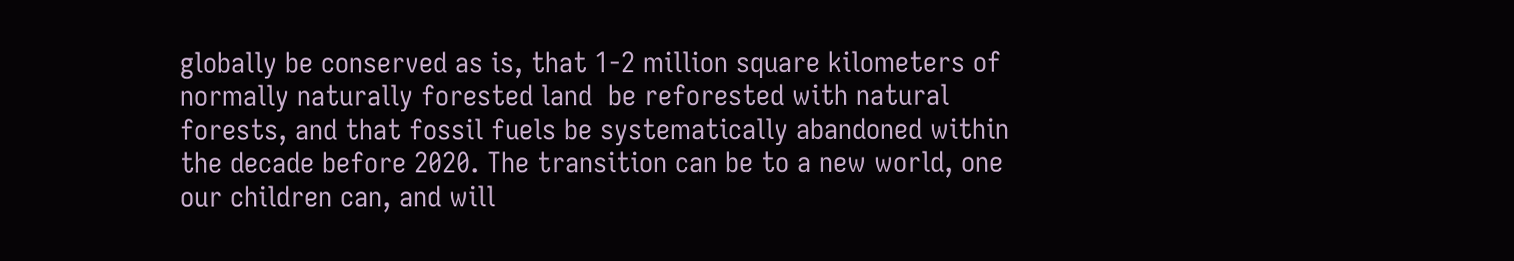globally be conserved as is, that 1-2 million square kilometers of  normally naturally forested land  be reforested with natural forests, and that fossil fuels be systematically abandoned within the decade before 2020. The transition can be to a new world, one our children can, and will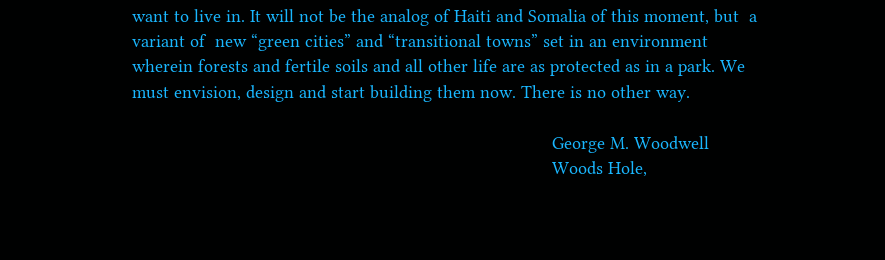want to live in. It will not be the analog of Haiti and Somalia of this moment, but  a variant of  new “green cities” and “transitional towns” set in an environment  wherein forests and fertile soils and all other life are as protected as in a park. We must envision, design and start building them now. There is no other way.

                                                                                    George M. Woodwell
                                                                                    Woods Hole,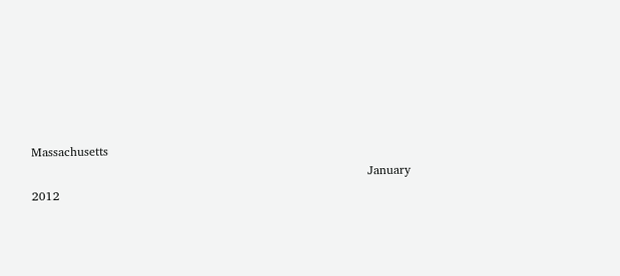Massachusetts
                                                                                    January 2012